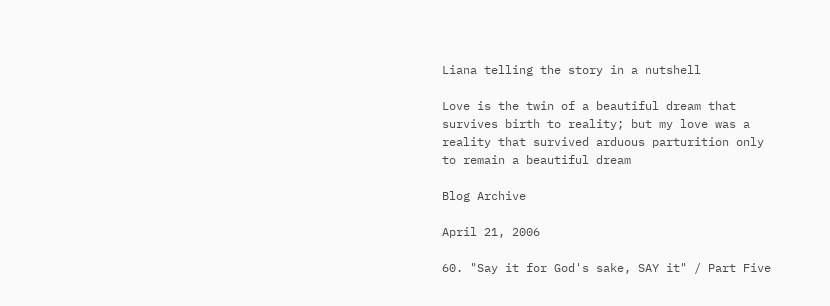Liana telling the story in a nutshell

Love is the twin of a beautiful dream that survives birth to reality; but my love was a reality that survived arduous parturition only to remain a beautiful dream

Blog Archive

April 21, 2006

60. "Say it for God's sake, SAY it" / Part Five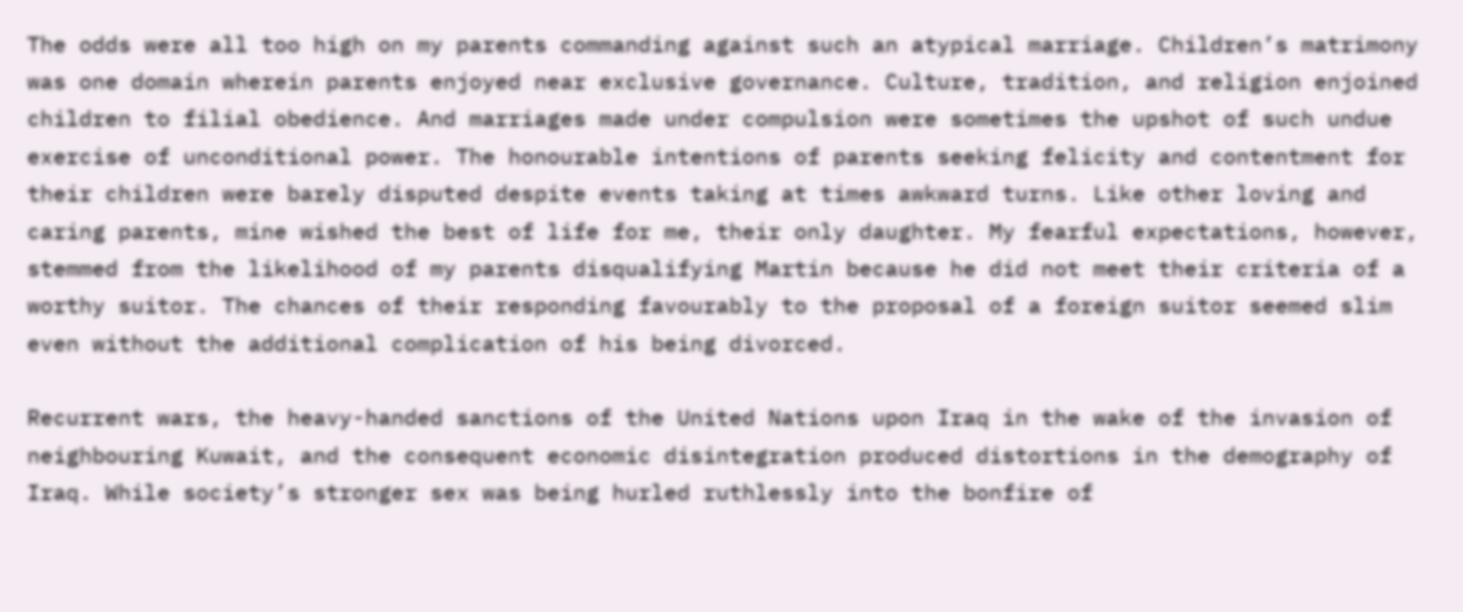The odds were all too high on my parents commanding against such an atypical marriage. Children’s matrimony was one domain wherein parents enjoyed near exclusive governance. Culture, tradition, and religion enjoined children to filial obedience. And marriages made under compulsion were sometimes the upshot of such undue exercise of unconditional power. The honourable intentions of parents seeking felicity and contentment for their children were barely disputed despite events taking at times awkward turns. Like other loving and caring parents, mine wished the best of life for me, their only daughter. My fearful expectations, however, stemmed from the likelihood of my parents disqualifying Martin because he did not meet their criteria of a worthy suitor. The chances of their responding favourably to the proposal of a foreign suitor seemed slim even without the additional complication of his being divorced.

Recurrent wars, the heavy-handed sanctions of the United Nations upon Iraq in the wake of the invasion of neighbouring Kuwait, and the consequent economic disintegration produced distortions in the demography of Iraq. While society’s stronger sex was being hurled ruthlessly into the bonfire of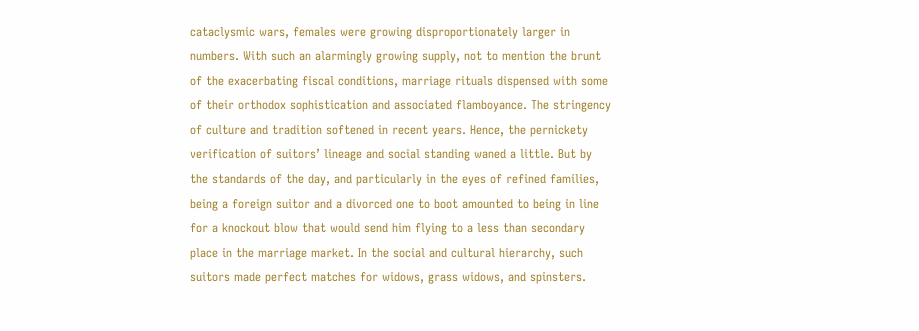cataclysmic wars, females were growing disproportionately larger in numbers. With such an alarmingly growing supply, not to mention the brunt of the exacerbating fiscal conditions, marriage rituals dispensed with some of their orthodox sophistication and associated flamboyance. The stringency of culture and tradition softened in recent years. Hence, the pernickety verification of suitors’ lineage and social standing waned a little. But by the standards of the day, and particularly in the eyes of refined families, being a foreign suitor and a divorced one to boot amounted to being in line for a knockout blow that would send him flying to a less than secondary place in the marriage market. In the social and cultural hierarchy, such suitors made perfect matches for widows, grass widows, and spinsters.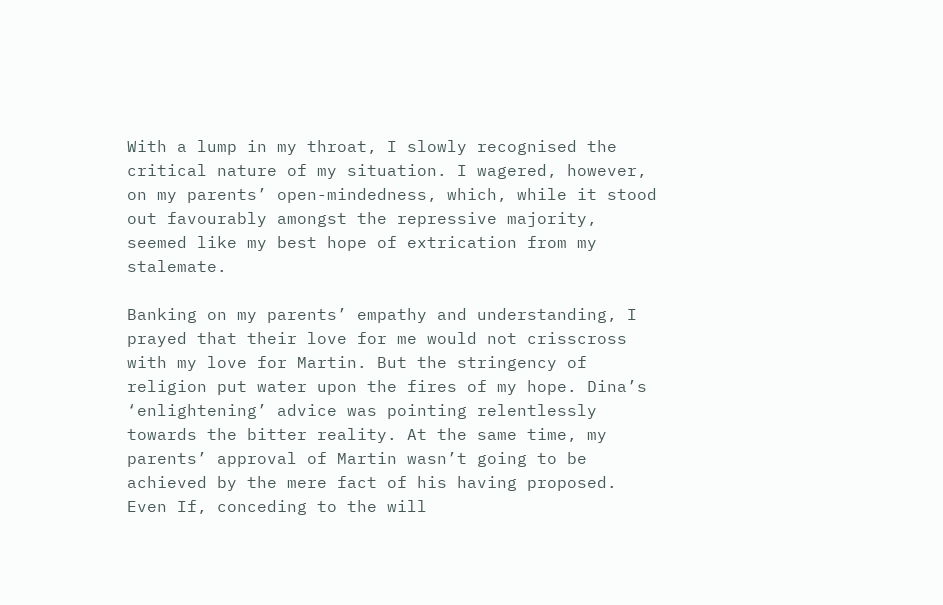With a lump in my throat, I slowly recognised the critical nature of my situation. I wagered, however, on my parents’ open-mindedness, which, while it stood out favourably amongst the repressive majority, seemed like my best hope of extrication from my stalemate.

Banking on my parents’ empathy and understanding, I prayed that their love for me would not crisscross with my love for Martin. But the stringency of religion put water upon the fires of my hope. Dina’s ‘enlightening’ advice was pointing relentlessly towards the bitter reality. At the same time, my parents’ approval of Martin wasn’t going to be achieved by the mere fact of his having proposed. Even If, conceding to the will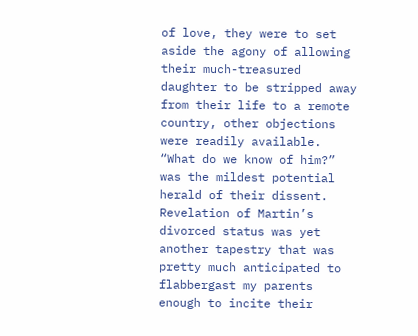of love, they were to set aside the agony of allowing their much-treasured daughter to be stripped away from their life to a remote country, other objections were readily available. “What do we know of him?” was the mildest potential herald of their dissent. Revelation of Martin’s divorced status was yet another tapestry that was pretty much anticipated to flabbergast my parents enough to incite their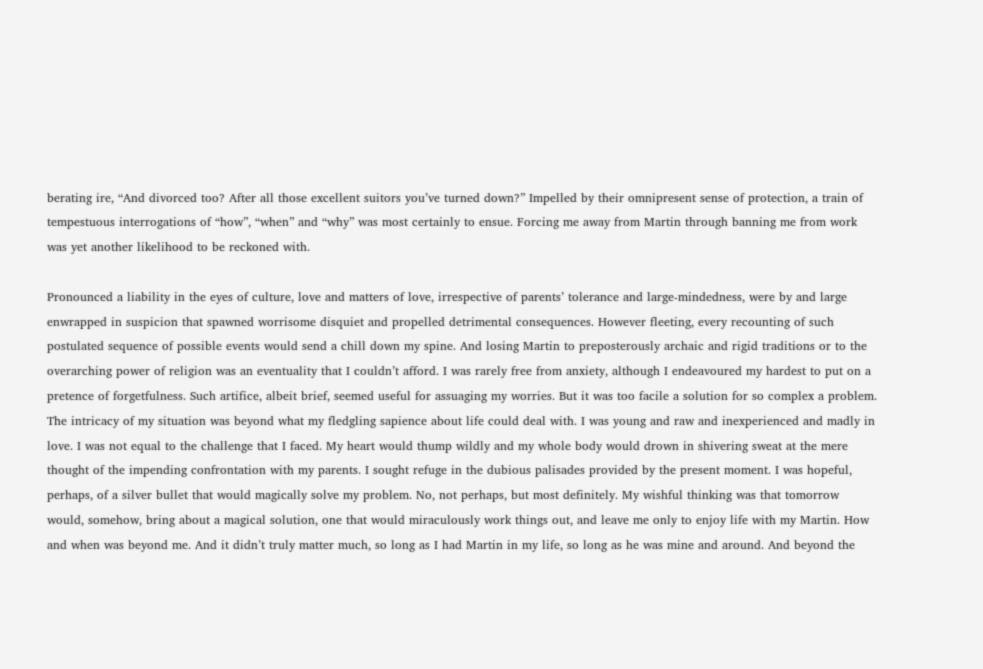berating ire, “And divorced too? After all those excellent suitors you’ve turned down?” Impelled by their omnipresent sense of protection, a train of tempestuous interrogations of “how”, “when” and “why” was most certainly to ensue. Forcing me away from Martin through banning me from work was yet another likelihood to be reckoned with.

Pronounced a liability in the eyes of culture, love and matters of love, irrespective of parents’ tolerance and large-mindedness, were by and large enwrapped in suspicion that spawned worrisome disquiet and propelled detrimental consequences. However fleeting, every recounting of such postulated sequence of possible events would send a chill down my spine. And losing Martin to preposterously archaic and rigid traditions or to the overarching power of religion was an eventuality that I couldn’t afford. I was rarely free from anxiety, although I endeavoured my hardest to put on a pretence of forgetfulness. Such artifice, albeit brief, seemed useful for assuaging my worries. But it was too facile a solution for so complex a problem. The intricacy of my situation was beyond what my fledgling sapience about life could deal with. I was young and raw and inexperienced and madly in love. I was not equal to the challenge that I faced. My heart would thump wildly and my whole body would drown in shivering sweat at the mere thought of the impending confrontation with my parents. I sought refuge in the dubious palisades provided by the present moment. I was hopeful, perhaps, of a silver bullet that would magically solve my problem. No, not perhaps, but most definitely. My wishful thinking was that tomorrow would, somehow, bring about a magical solution, one that would miraculously work things out, and leave me only to enjoy life with my Martin. How and when was beyond me. And it didn’t truly matter much, so long as I had Martin in my life, so long as he was mine and around. And beyond the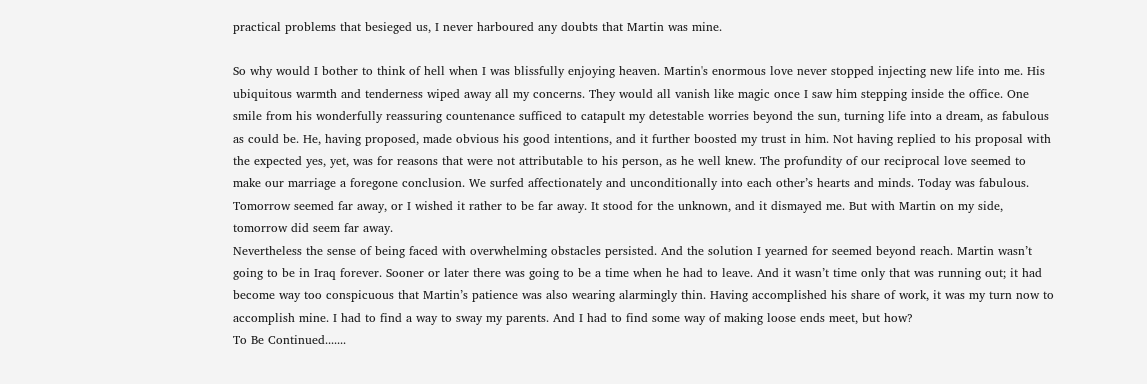practical problems that besieged us, I never harboured any doubts that Martin was mine.

So why would I bother to think of hell when I was blissfully enjoying heaven. Martin's enormous love never stopped injecting new life into me. His ubiquitous warmth and tenderness wiped away all my concerns. They would all vanish like magic once I saw him stepping inside the office. One smile from his wonderfully reassuring countenance sufficed to catapult my detestable worries beyond the sun, turning life into a dream, as fabulous as could be. He, having proposed, made obvious his good intentions, and it further boosted my trust in him. Not having replied to his proposal with the expected yes, yet, was for reasons that were not attributable to his person, as he well knew. The profundity of our reciprocal love seemed to make our marriage a foregone conclusion. We surfed affectionately and unconditionally into each other’s hearts and minds. Today was fabulous. Tomorrow seemed far away, or I wished it rather to be far away. It stood for the unknown, and it dismayed me. But with Martin on my side, tomorrow did seem far away.
Nevertheless the sense of being faced with overwhelming obstacles persisted. And the solution I yearned for seemed beyond reach. Martin wasn’t going to be in Iraq forever. Sooner or later there was going to be a time when he had to leave. And it wasn’t time only that was running out; it had become way too conspicuous that Martin’s patience was also wearing alarmingly thin. Having accomplished his share of work, it was my turn now to accomplish mine. I had to find a way to sway my parents. And I had to find some way of making loose ends meet, but how?
To Be Continued.......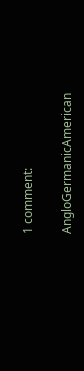1 comment:

AngloGermanicAmerican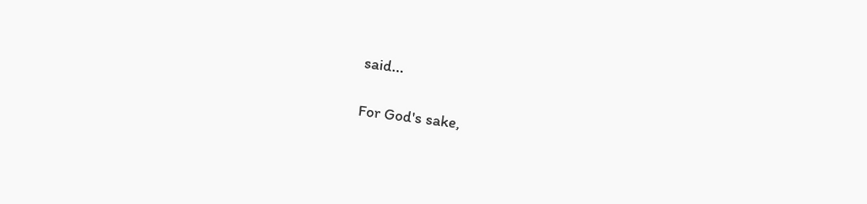said...

For God's sake,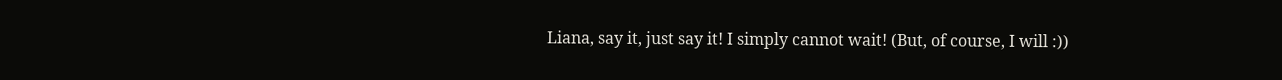Liana, say it, just say it! I simply cannot wait! (But, of course, I will :))